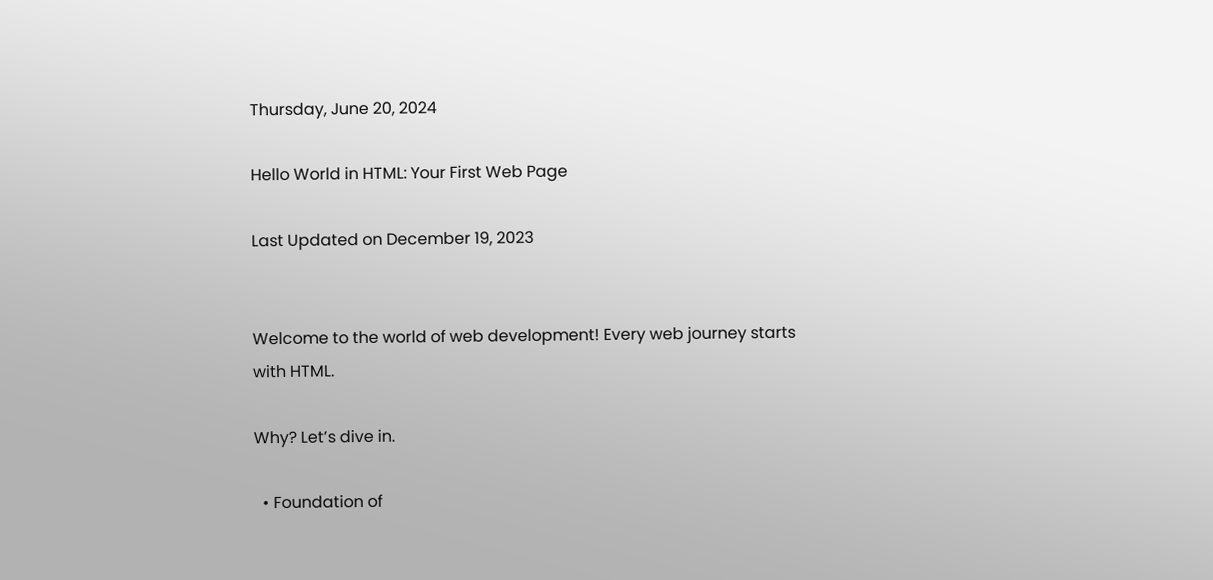Thursday, June 20, 2024

Hello World in HTML: Your First Web Page

Last Updated on December 19, 2023


Welcome to the world of web development! Every web journey starts with HTML.

Why? Let’s dive in.

  • Foundation of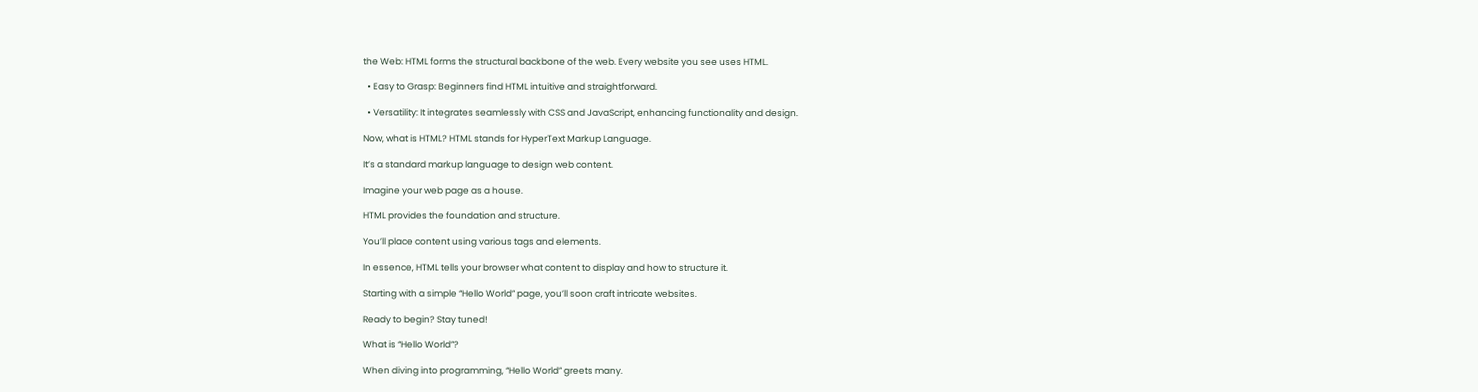the Web: HTML forms the structural backbone of the web. Every website you see uses HTML.

  • Easy to Grasp: Beginners find HTML intuitive and straightforward.

  • Versatility: It integrates seamlessly with CSS and JavaScript, enhancing functionality and design.

Now, what is HTML? HTML stands for HyperText Markup Language.

It’s a standard markup language to design web content.

Imagine your web page as a house.

HTML provides the foundation and structure.

You’ll place content using various tags and elements.

In essence, HTML tells your browser what content to display and how to structure it.

Starting with a simple “Hello World” page, you’ll soon craft intricate websites.

Ready to begin? Stay tuned!

What is “Hello World”?

When diving into programming, “Hello World” greets many.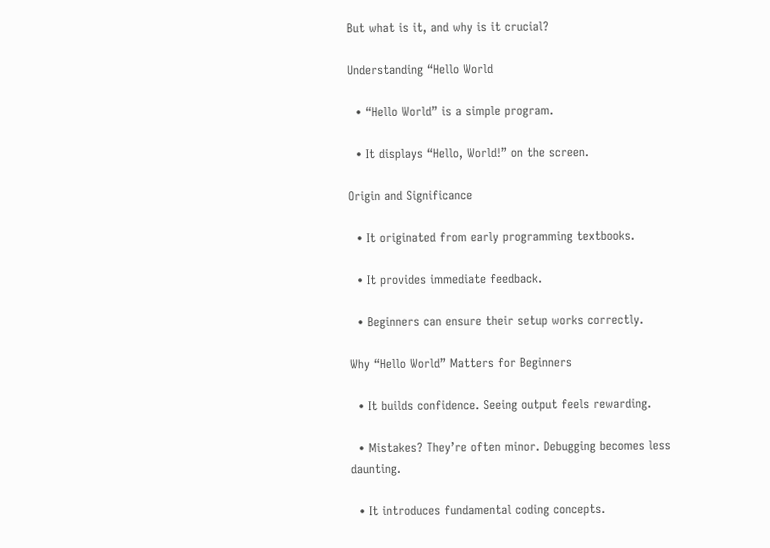But what is it, and why is it crucial?

Understanding “Hello World

  • “Hello World” is a simple program.

  • It displays “Hello, World!” on the screen.

Origin and Significance

  • It originated from early programming textbooks.

  • It provides immediate feedback.

  • Beginners can ensure their setup works correctly.

Why “Hello World” Matters for Beginners

  • It builds confidence. Seeing output feels rewarding.

  • Mistakes? They’re often minor. Debugging becomes less daunting.

  • It introduces fundamental coding concepts.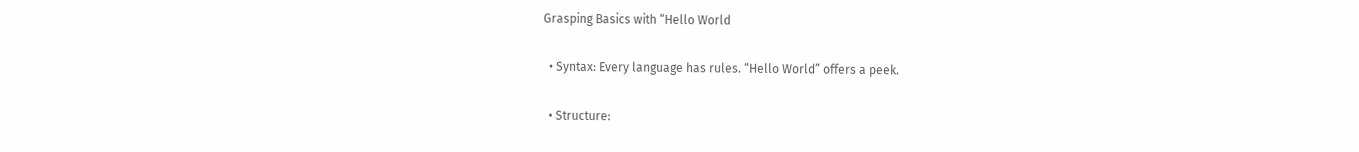Grasping Basics with “Hello World

  • Syntax: Every language has rules. “Hello World” offers a peek.

  • Structure: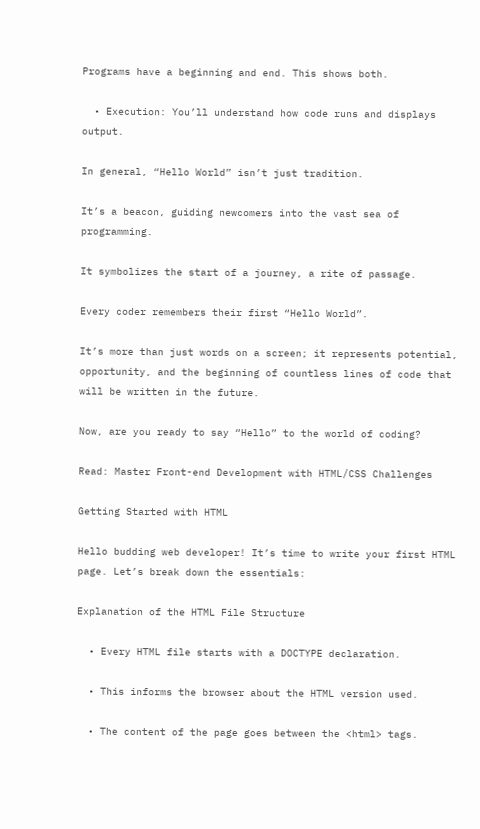Programs have a beginning and end. This shows both.

  • Execution: You’ll understand how code runs and displays output.

In general, “Hello World” isn’t just tradition.

It’s a beacon, guiding newcomers into the vast sea of programming.

It symbolizes the start of a journey, a rite of passage.

Every coder remembers their first “Hello World”.

It’s more than just words on a screen; it represents potential, opportunity, and the beginning of countless lines of code that will be written in the future.

Now, are you ready to say “Hello” to the world of coding?

Read: Master Front-end Development with HTML/CSS Challenges

Getting Started with HTML

Hello budding web developer! It’s time to write your first HTML page. Let’s break down the essentials:

Explanation of the HTML File Structure

  • Every HTML file starts with a DOCTYPE declaration.

  • This informs the browser about the HTML version used.

  • The content of the page goes between the <html> tags.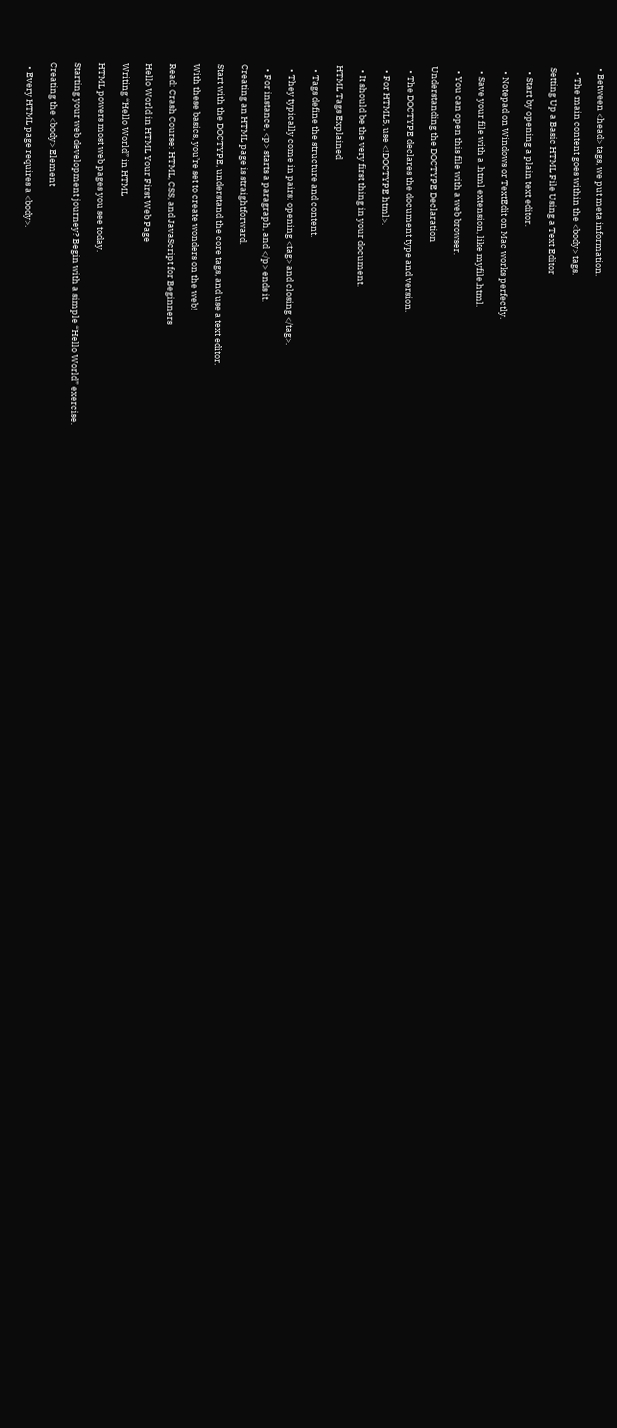• Between <head> tags, we put meta information.

  • The main content goes within the <body> tags.

Setting Up a Basic HTML File Using a Text Editor

  • Start by opening a plain text editor.

  • Notepad on Windows or TextEdit on Mac works perfectly.

  • Save your file with a .html extension, like myfile.html.

  • You can open this file with a web browser.

Understanding the DOCTYPE Declaration

  • The DOCTYPE declares the document type and version.

  • For HTML5, use <!DOCTYPE html>.

  • It should be the very first thing in your document.

HTML Tags Explained

  • Tags define the structure and content.

  • They typically come in pairs: opening <tag> and closing </tag>.

  • For instance, <p> starts a paragraph, and </p> ends it.

Creating an HTML page is straightforward.

Start with the DOCTYPE, understand the core tags, and use a text editor.

With these basics, you’re set to create wonders on the web!

Read: Crash Course: HTML, CSS, and JavaScript for Beginners

Hello World in HTML Your First Web Page

Writing “Hello World” in HTML

HTML powers most web pages you see today.

Starting your web development journey? Begin with a simple “Hello World” exercise.

Creating the <body> Element

  • Every HTML page requires a <body>.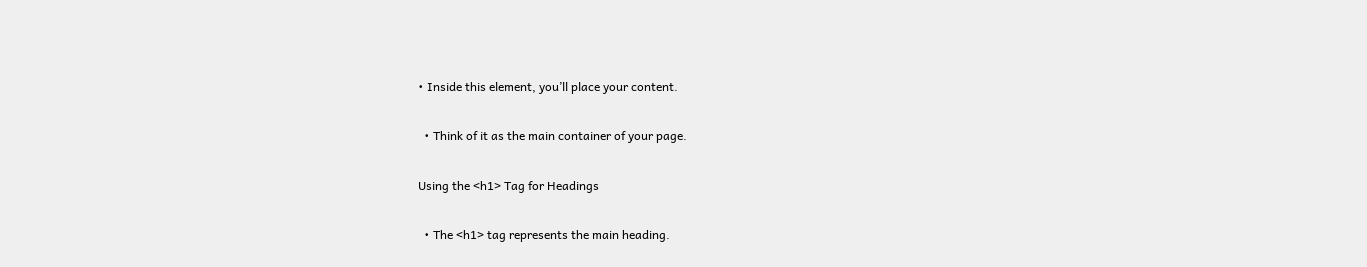• Inside this element, you’ll place your content.

  • Think of it as the main container of your page.

Using the <h1> Tag for Headings

  • The <h1> tag represents the main heading.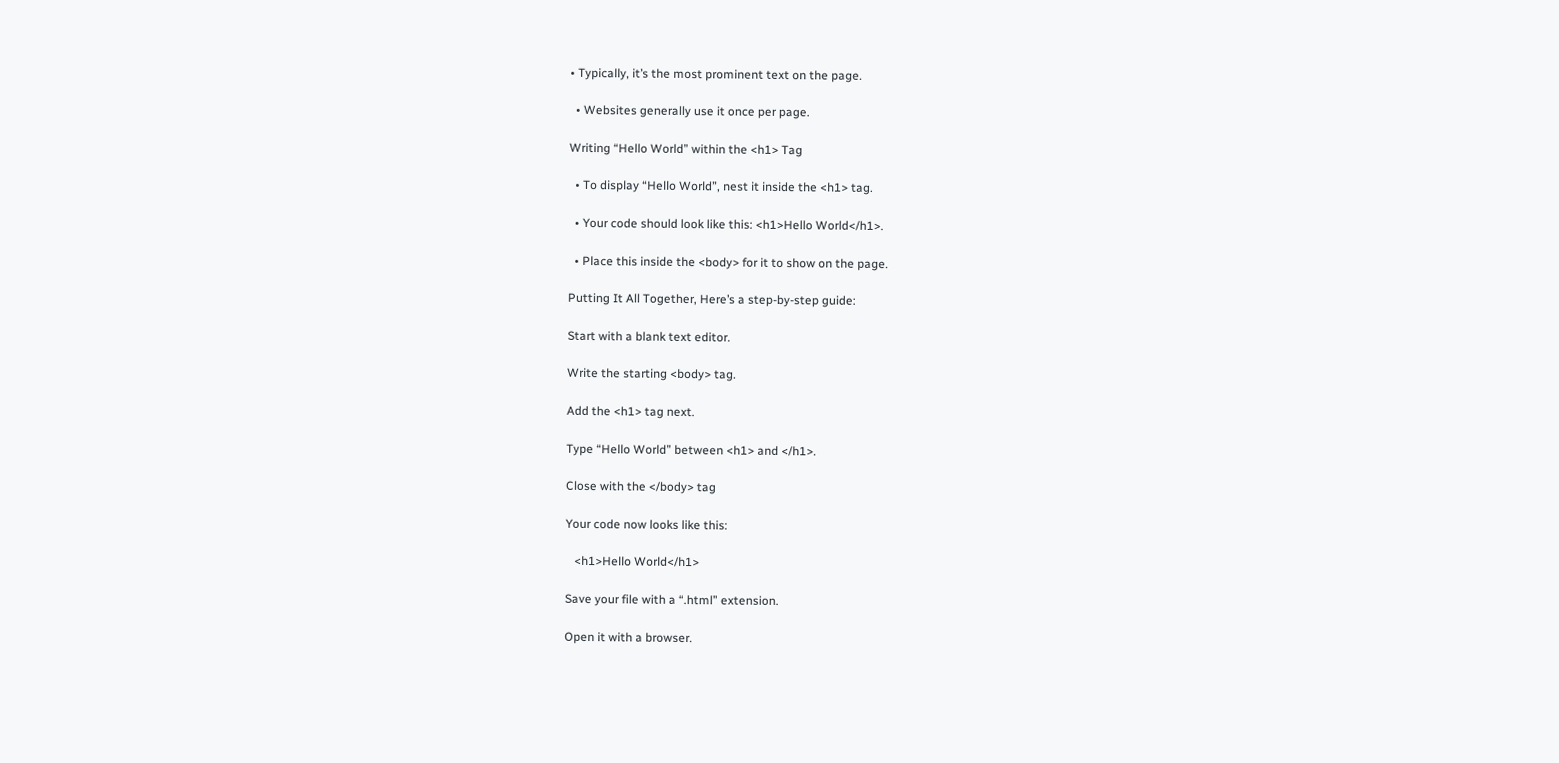• Typically, it’s the most prominent text on the page.

  • Websites generally use it once per page.

Writing “Hello World” within the <h1> Tag

  • To display “Hello World”, nest it inside the <h1> tag.

  • Your code should look like this: <h1>Hello World</h1>.

  • Place this inside the <body> for it to show on the page.

Putting It All Together, Here’s a step-by-step guide:

Start with a blank text editor.

Write the starting <body> tag.

Add the <h1> tag next.

Type “Hello World” between <h1> and </h1>.

Close with the </body> tag

Your code now looks like this:

   <h1>Hello World</h1>

Save your file with a “.html” extension.

Open it with a browser.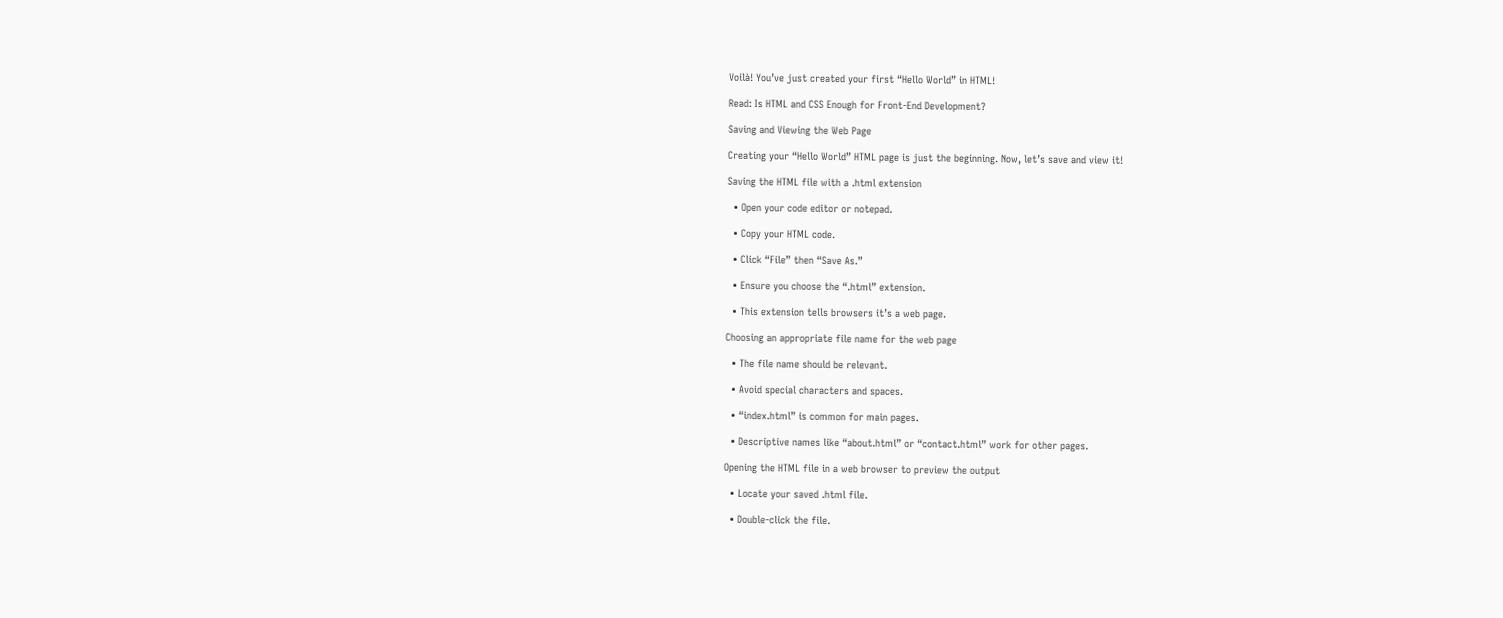Voilà! You’ve just created your first “Hello World” in HTML!

Read: Is HTML and CSS Enough for Front-End Development?

Saving and Viewing the Web Page

Creating your “Hello World” HTML page is just the beginning. Now, let’s save and view it!

Saving the HTML file with a .html extension

  • Open your code editor or notepad.

  • Copy your HTML code.

  • Click “File” then “Save As.”

  • Ensure you choose the “.html” extension.

  • This extension tells browsers it’s a web page.

Choosing an appropriate file name for the web page

  • The file name should be relevant.

  • Avoid special characters and spaces.

  • “index.html” is common for main pages.

  • Descriptive names like “about.html” or “contact.html” work for other pages.

Opening the HTML file in a web browser to preview the output

  • Locate your saved .html file.

  • Double-click the file.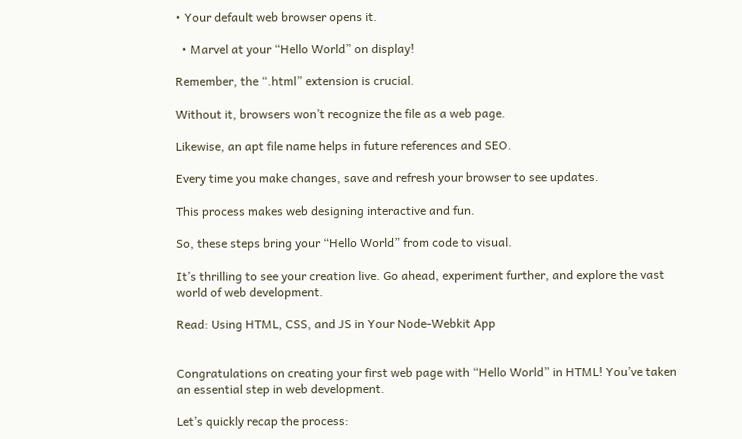• Your default web browser opens it.

  • Marvel at your “Hello World” on display!

Remember, the “.html” extension is crucial.

Without it, browsers won’t recognize the file as a web page.

Likewise, an apt file name helps in future references and SEO.

Every time you make changes, save and refresh your browser to see updates.

This process makes web designing interactive and fun.

So, these steps bring your “Hello World” from code to visual.

It’s thrilling to see your creation live. Go ahead, experiment further, and explore the vast world of web development.

Read: Using HTML, CSS, and JS in Your Node-Webkit App


Congratulations on creating your first web page with “Hello World” in HTML! You’ve taken an essential step in web development.

Let’s quickly recap the process: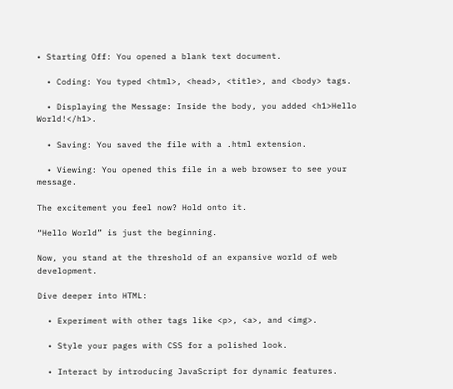• Starting Off: You opened a blank text document.

  • Coding: You typed <html>, <head>, <title>, and <body> tags.

  • Displaying the Message: Inside the body, you added <h1>Hello World!</h1>.

  • Saving: You saved the file with a .html extension.

  • Viewing: You opened this file in a web browser to see your message.

The excitement you feel now? Hold onto it.

“Hello World” is just the beginning.

Now, you stand at the threshold of an expansive world of web development.

Dive deeper into HTML:

  • Experiment with other tags like <p>, <a>, and <img>.

  • Style your pages with CSS for a polished look.

  • Interact by introducing JavaScript for dynamic features.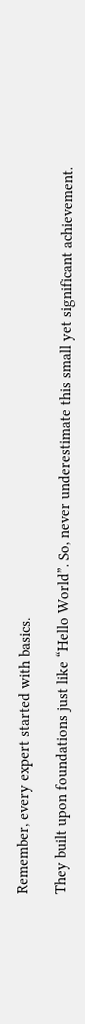Remember, every expert started with basics.

They built upon foundations just like “Hello World”. So, never underestimate this small yet significant achievement.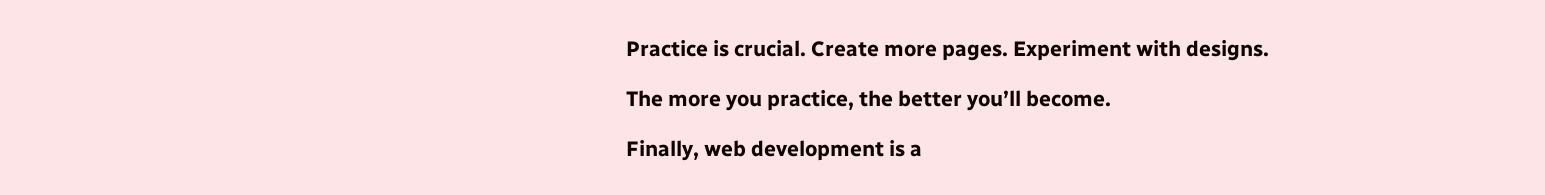Practice is crucial. Create more pages. Experiment with designs.

The more you practice, the better you’ll become.

Finally, web development is a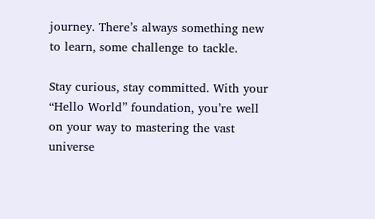journey. There’s always something new to learn, some challenge to tackle.

Stay curious, stay committed. With your “Hello World” foundation, you’re well on your way to mastering the vast universe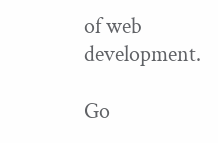of web development.

Go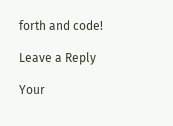forth and code!

Leave a Reply

Your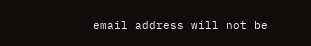email address will not be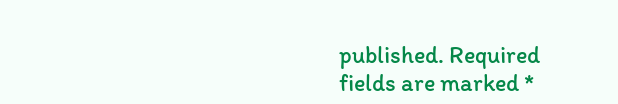published. Required fields are marked *